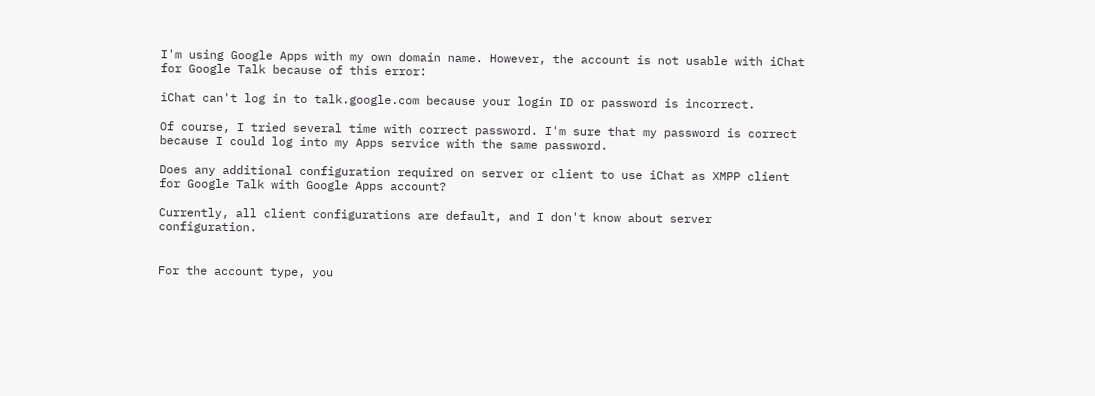I'm using Google Apps with my own domain name. However, the account is not usable with iChat for Google Talk because of this error:

iChat can't log in to talk.google.com because your login ID or password is incorrect.

Of course, I tried several time with correct password. I'm sure that my password is correct because I could log into my Apps service with the same password.

Does any additional configuration required on server or client to use iChat as XMPP client for Google Talk with Google Apps account?

Currently, all client configurations are default, and I don't know about server configuration.


For the account type, you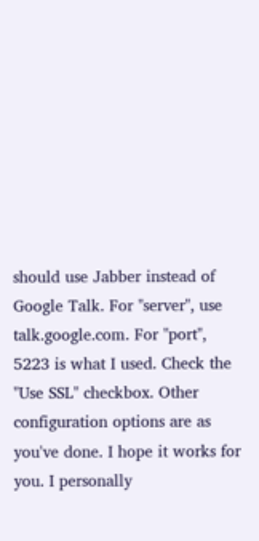should use Jabber instead of Google Talk. For "server", use talk.google.com. For "port", 5223 is what I used. Check the "Use SSL" checkbox. Other configuration options are as you've done. I hope it works for you. I personally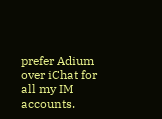prefer Adium over iChat for all my IM accounts.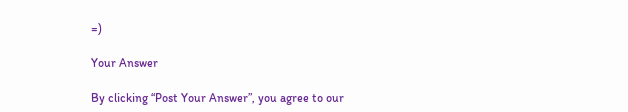=)

Your Answer

By clicking “Post Your Answer”, you agree to our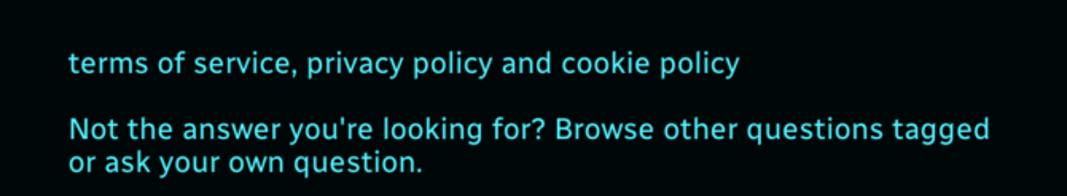terms of service, privacy policy and cookie policy

Not the answer you're looking for? Browse other questions tagged or ask your own question.